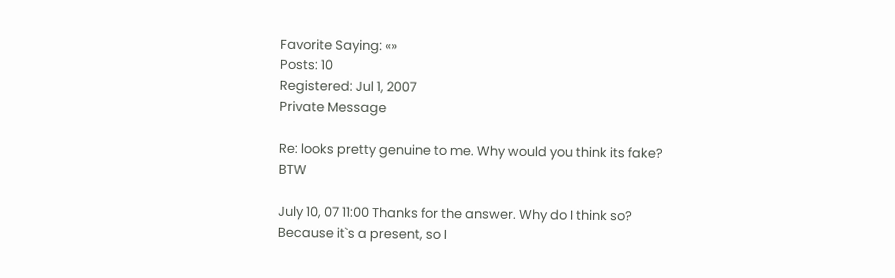Favorite Saying: «»
Posts: 10
Registered: Jul 1, 2007
Private Message

Re: looks pretty genuine to me. Why would you think its fake? BTW

July 10, 07 11:00 Thanks for the answer. Why do I think so? Because it`s a present, so I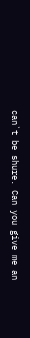can`t be shure. Can you give me an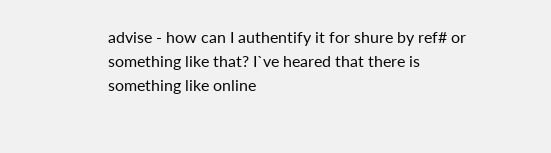advise - how can I authentify it for shure by ref# or something like that? I`ve heared that there is something like online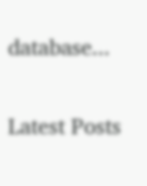database...

Latest Posts